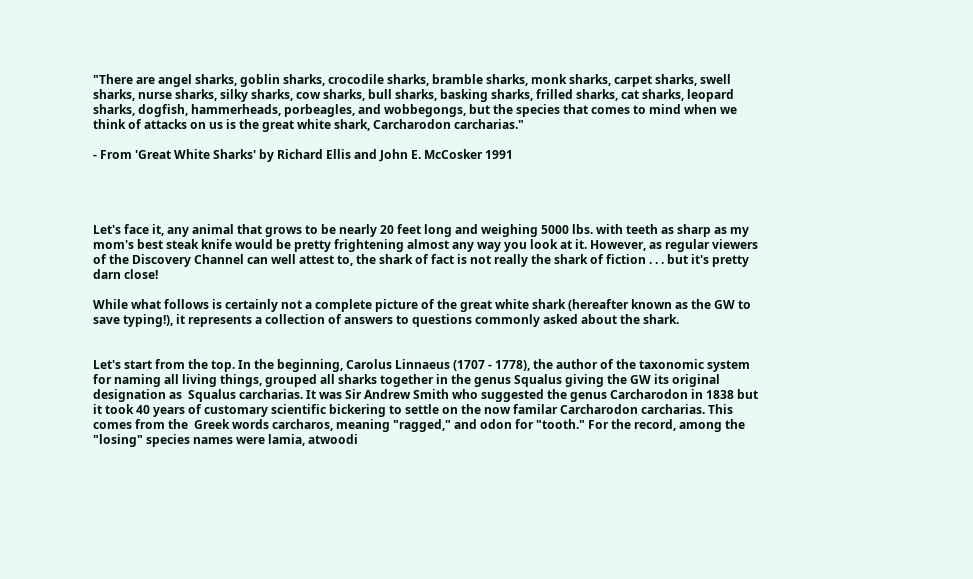"There are angel sharks, goblin sharks, crocodile sharks, bramble sharks, monk sharks, carpet sharks, swell sharks, nurse sharks, silky sharks, cow sharks, bull sharks, basking sharks, frilled sharks, cat sharks, leopard sharks, dogfish, hammerheads, porbeagles, and wobbegongs, but the species that comes to mind when we think of attacks on us is the great white shark, Carcharodon carcharias."

- From 'Great White Sharks' by Richard Ellis and John E. McCosker 1991




Let's face it, any animal that grows to be nearly 20 feet long and weighing 5000 lbs. with teeth as sharp as my mom's best steak knife would be pretty frightening almost any way you look at it. However, as regular viewers of the Discovery Channel can well attest to, the shark of fact is not really the shark of fiction . . . but it's pretty darn close!

While what follows is certainly not a complete picture of the great white shark (hereafter known as the GW to save typing!), it represents a collection of answers to questions commonly asked about the shark.


Let's start from the top. In the beginning, Carolus Linnaeus (1707 - 1778), the author of the taxonomic system for naming all living things, grouped all sharks together in the genus Squalus giving the GW its original designation as  Squalus carcharias. It was Sir Andrew Smith who suggested the genus Carcharodon in 1838 but it took 40 years of customary scientific bickering to settle on the now familar Carcharodon carcharias. This comes from the  Greek words carcharos, meaning "ragged," and odon for "tooth." For the record, among the "losing" species names were lamia, atwoodi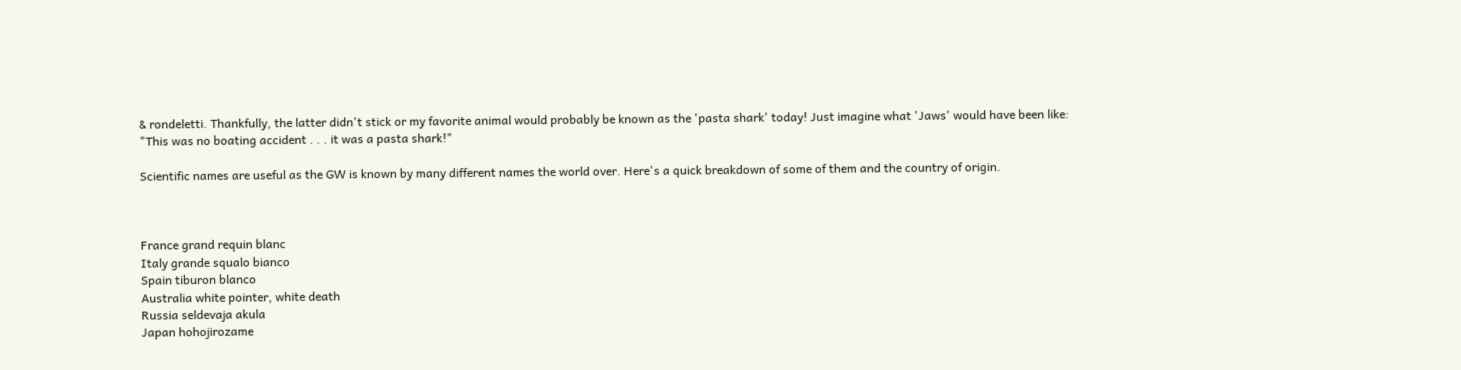& rondeletti. Thankfully, the latter didn't stick or my favorite animal would probably be known as the 'pasta shark' today! Just imagine what 'Jaws' would have been like: "This was no boating accident . . . it was a pasta shark!"

Scientific names are useful as the GW is known by many different names the world over. Here's a quick breakdown of some of them and the country of origin.



France grand requin blanc
Italy grande squalo bianco
Spain tiburon blanco
Australia white pointer, white death
Russia seldevaja akula
Japan hohojirozame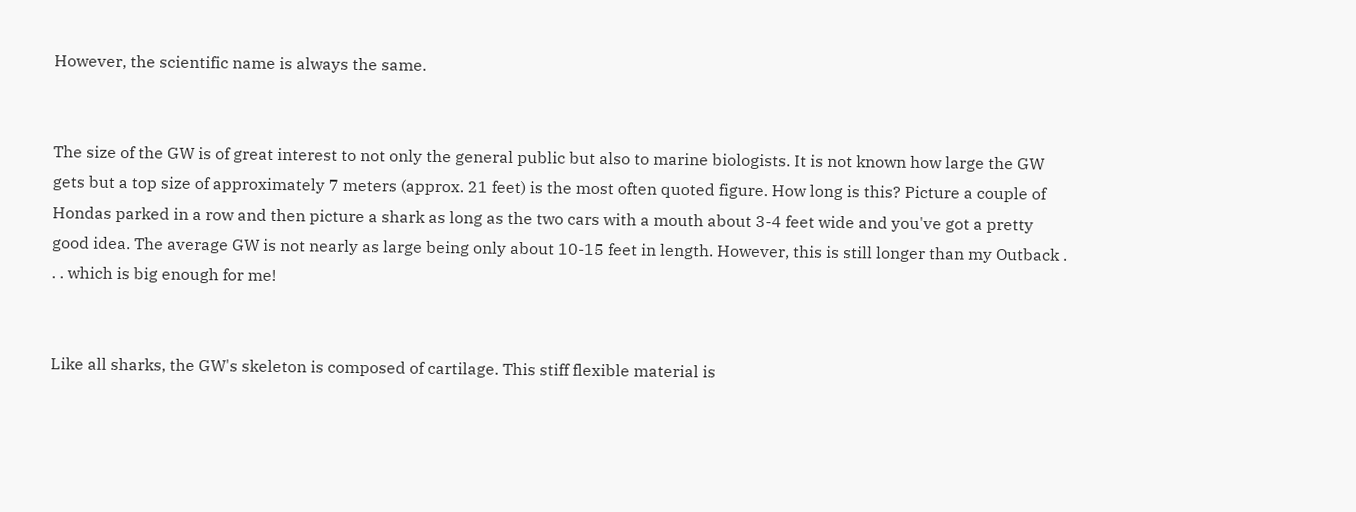However, the scientific name is always the same.


The size of the GW is of great interest to not only the general public but also to marine biologists. It is not known how large the GW gets but a top size of approximately 7 meters (approx. 21 feet) is the most often quoted figure. How long is this? Picture a couple of Hondas parked in a row and then picture a shark as long as the two cars with a mouth about 3-4 feet wide and you've got a pretty good idea. The average GW is not nearly as large being only about 10-15 feet in length. However, this is still longer than my Outback . . . which is big enough for me!


Like all sharks, the GW's skeleton is composed of cartilage. This stiff flexible material is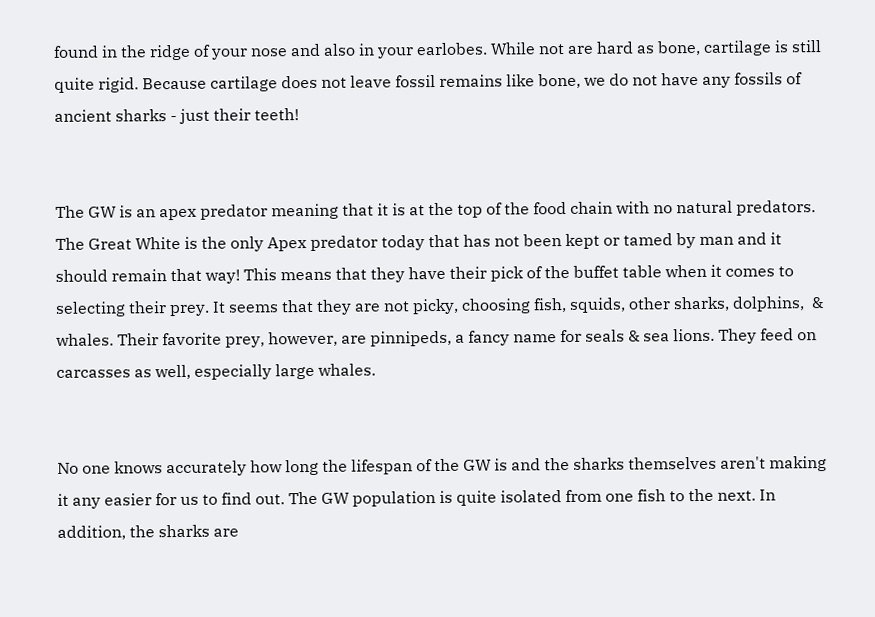found in the ridge of your nose and also in your earlobes. While not are hard as bone, cartilage is still quite rigid. Because cartilage does not leave fossil remains like bone, we do not have any fossils of ancient sharks - just their teeth!


The GW is an apex predator meaning that it is at the top of the food chain with no natural predators. The Great White is the only Apex predator today that has not been kept or tamed by man and it should remain that way! This means that they have their pick of the buffet table when it comes to selecting their prey. It seems that they are not picky, choosing fish, squids, other sharks, dolphins,  & whales. Their favorite prey, however, are pinnipeds, a fancy name for seals & sea lions. They feed on carcasses as well, especially large whales.


No one knows accurately how long the lifespan of the GW is and the sharks themselves aren't making it any easier for us to find out. The GW population is quite isolated from one fish to the next. In addition, the sharks are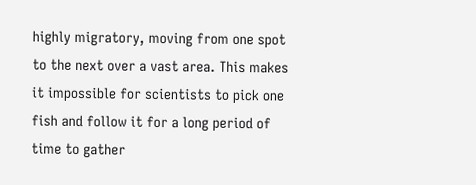highly migratory, moving from one spot to the next over a vast area. This makes it impossible for scientists to pick one fish and follow it for a long period of time to gather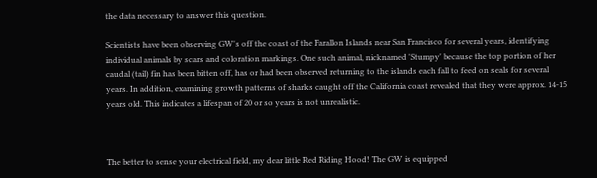the data necessary to answer this question.

Scientists have been observing GW's off the coast of the Farallon Islands near San Francisco for several years, identifying individual animals by scars and coloration markings. One such animal, nicknamed 'Stumpy' because the top portion of her caudal (tail) fin has been bitten off, has or had been observed returning to the islands each fall to feed on seals for several  years. In addition, examining growth patterns of sharks caught off the California coast revealed that they were approx. 14-15 years old. This indicates a lifespan of 20 or so years is not unrealistic.



The better to sense your electrical field, my dear little Red Riding Hood! The GW is equipped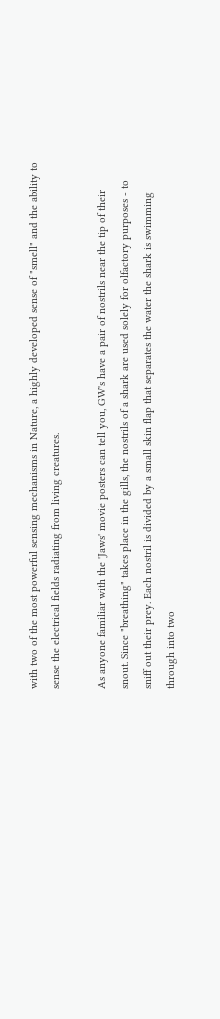with two of the most powerful sensing mechanisms in Nature, a highly developed sense of "smell" and the ability to sense the electrical fields radiating from living creatures.

As anyone familiar with the 'Jaws' movie posters can tell you, GW's have a pair of nostrils near the tip of their snout. Since "breathing" takes place in the gills, the nostrils of a shark are used solely for olfactory purposes - to sniff out their prey. Each nostril is divided by a small skin flap that separates the water the shark is swimming through into two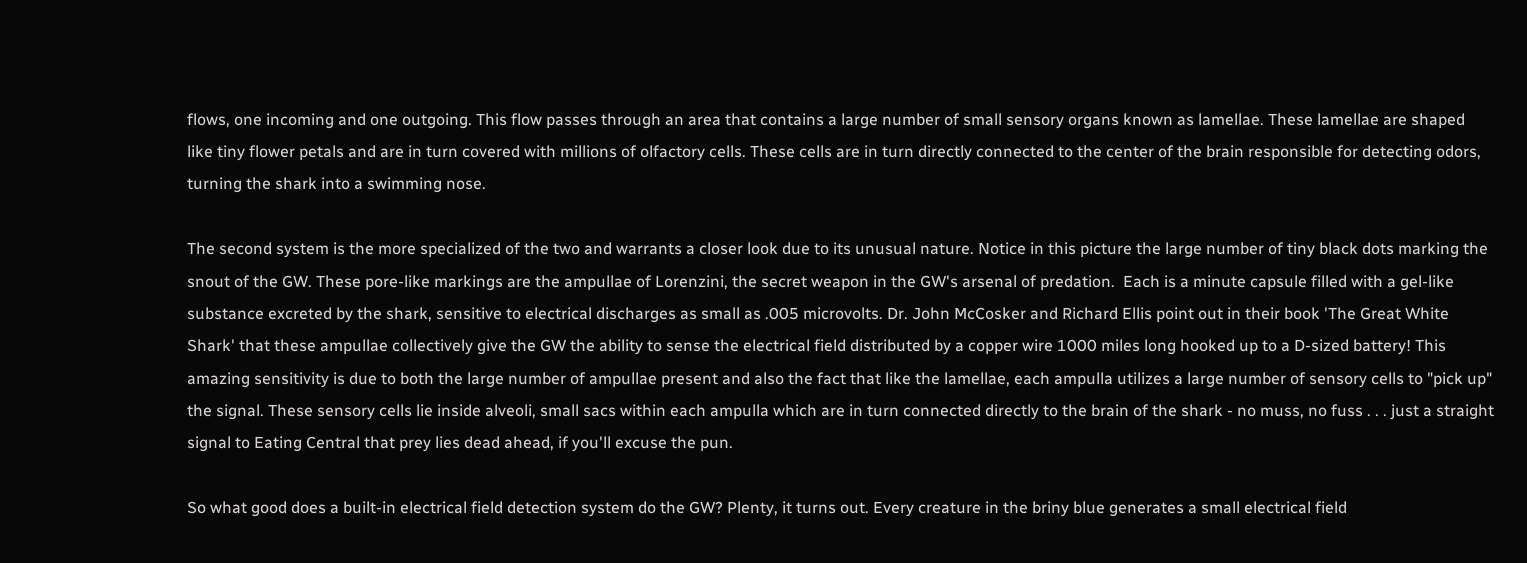flows, one incoming and one outgoing. This flow passes through an area that contains a large number of small sensory organs known as lamellae. These lamellae are shaped like tiny flower petals and are in turn covered with millions of olfactory cells. These cells are in turn directly connected to the center of the brain responsible for detecting odors, turning the shark into a swimming nose.

The second system is the more specialized of the two and warrants a closer look due to its unusual nature. Notice in this picture the large number of tiny black dots marking the snout of the GW. These pore-like markings are the ampullae of Lorenzini, the secret weapon in the GW's arsenal of predation.  Each is a minute capsule filled with a gel-like substance excreted by the shark, sensitive to electrical discharges as small as .005 microvolts. Dr. John McCosker and Richard Ellis point out in their book 'The Great White Shark' that these ampullae collectively give the GW the ability to sense the electrical field distributed by a copper wire 1000 miles long hooked up to a D-sized battery! This amazing sensitivity is due to both the large number of ampullae present and also the fact that like the lamellae, each ampulla utilizes a large number of sensory cells to "pick up" the signal. These sensory cells lie inside alveoli, small sacs within each ampulla which are in turn connected directly to the brain of the shark - no muss, no fuss . . . just a straight signal to Eating Central that prey lies dead ahead, if you'll excuse the pun.

So what good does a built-in electrical field detection system do the GW? Plenty, it turns out. Every creature in the briny blue generates a small electrical field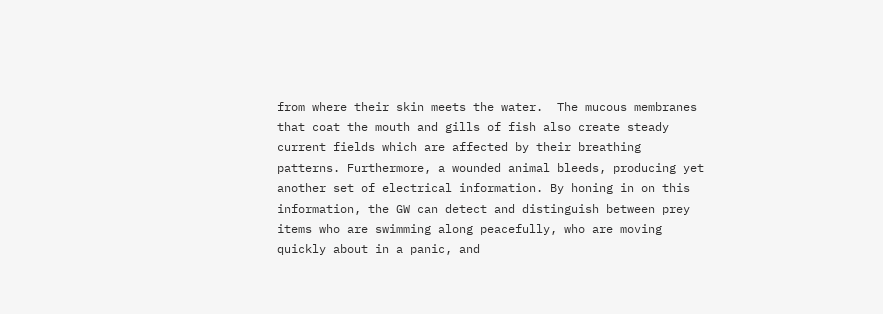from where their skin meets the water.  The mucous membranes that coat the mouth and gills of fish also create steady current fields which are affected by their breathing patterns. Furthermore, a wounded animal bleeds, producing yet another set of electrical information. By honing in on this information, the GW can detect and distinguish between prey items who are swimming along peacefully, who are moving quickly about in a panic, and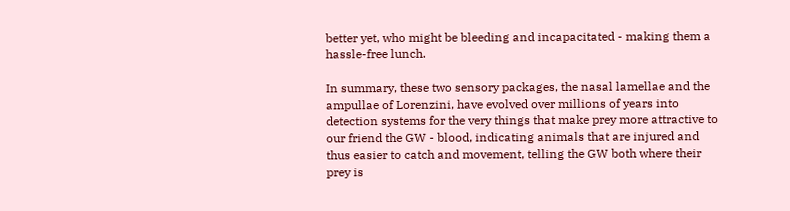better yet, who might be bleeding and incapacitated - making them a hassle-free lunch.

In summary, these two sensory packages, the nasal lamellae and the ampullae of Lorenzini, have evolved over millions of years into detection systems for the very things that make prey more attractive to our friend the GW - blood, indicating animals that are injured and thus easier to catch and movement, telling the GW both where their prey is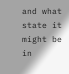and what state it might be in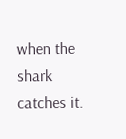when the shark catches it.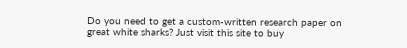Do you need to get a custom-written research paper on great white sharks? Just visit this site to buy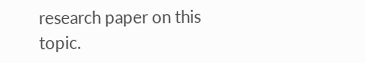research paper on this topic.